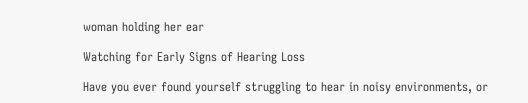woman holding her ear

Watching for Early Signs of Hearing Loss

Have you ever found yourself struggling to hear in noisy environments, or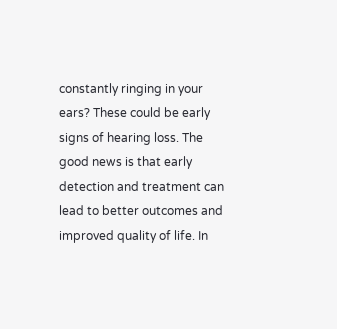constantly ringing in your ears? These could be early signs of hearing loss. The good news is that early detection and treatment can lead to better outcomes and improved quality of life. In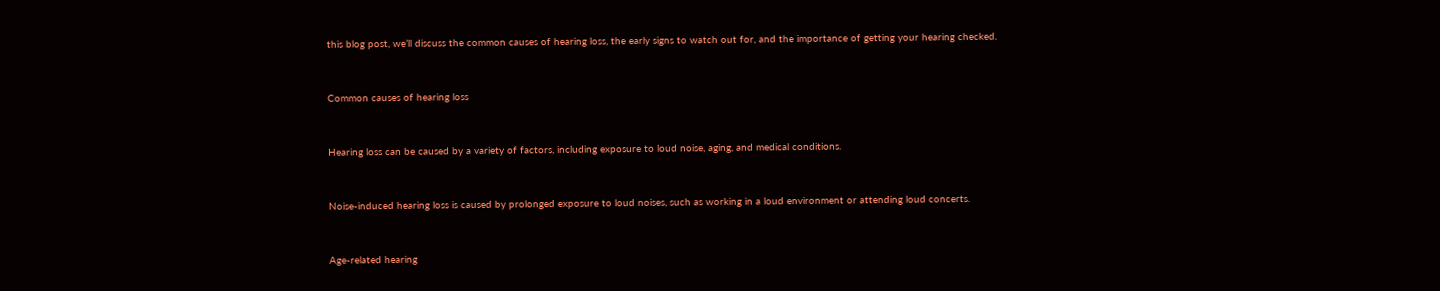this blog post, we’ll discuss the common causes of hearing loss, the early signs to watch out for, and the importance of getting your hearing checked.


Common causes of hearing loss


Hearing loss can be caused by a variety of factors, including exposure to loud noise, aging, and medical conditions.


Noise-induced hearing loss is caused by prolonged exposure to loud noises, such as working in a loud environment or attending loud concerts.


Age-related hearing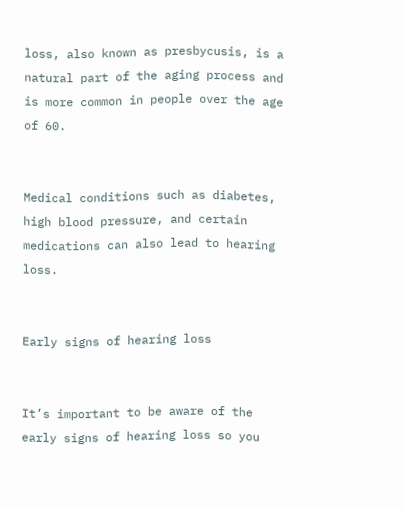loss, also known as presbycusis, is a natural part of the aging process and is more common in people over the age of 60.


Medical conditions such as diabetes, high blood pressure, and certain medications can also lead to hearing loss.


Early signs of hearing loss


It’s important to be aware of the early signs of hearing loss so you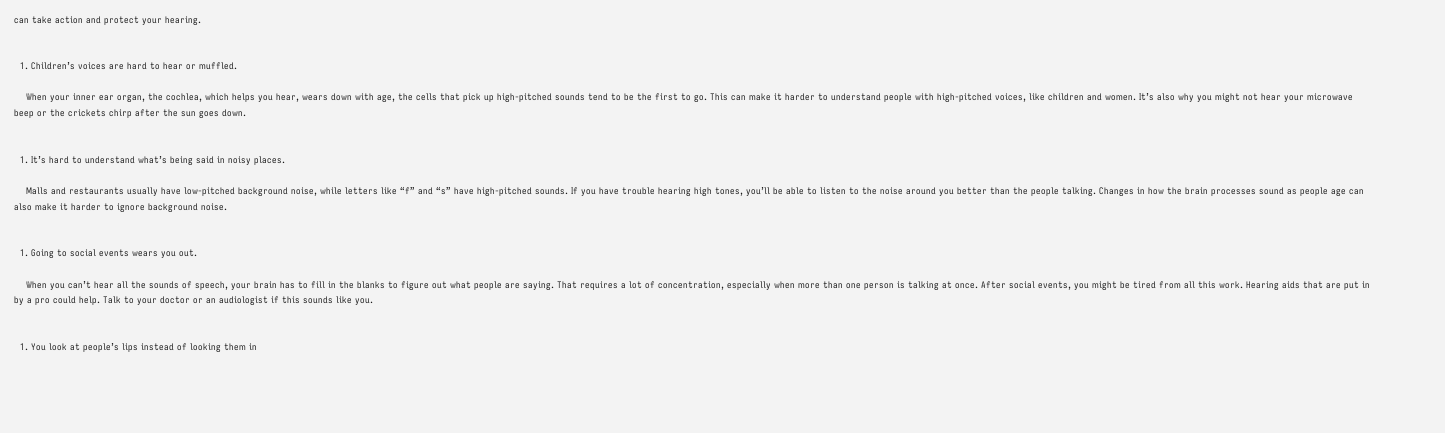can take action and protect your hearing.


  1. Children’s voices are hard to hear or muffled.

    When your inner ear organ, the cochlea, which helps you hear, wears down with age, the cells that pick up high-pitched sounds tend to be the first to go. This can make it harder to understand people with high-pitched voices, like children and women. It’s also why you might not hear your microwave beep or the crickets chirp after the sun goes down.


  1. It’s hard to understand what’s being said in noisy places.

    Malls and restaurants usually have low-pitched background noise, while letters like “f” and “s” have high-pitched sounds. If you have trouble hearing high tones, you’ll be able to listen to the noise around you better than the people talking. Changes in how the brain processes sound as people age can also make it harder to ignore background noise.


  1. Going to social events wears you out.

    When you can’t hear all the sounds of speech, your brain has to fill in the blanks to figure out what people are saying. That requires a lot of concentration, especially when more than one person is talking at once. After social events, you might be tired from all this work. Hearing aids that are put in by a pro could help. Talk to your doctor or an audiologist if this sounds like you.


  1. You look at people’s lips instead of looking them in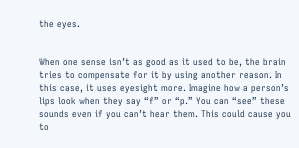the eyes.


When one sense isn’t as good as it used to be, the brain tries to compensate for it by using another reason. In this case, it uses eyesight more. Imagine how a person’s lips look when they say “f” or “p.” You can “see” these sounds even if you can’t hear them. This could cause you to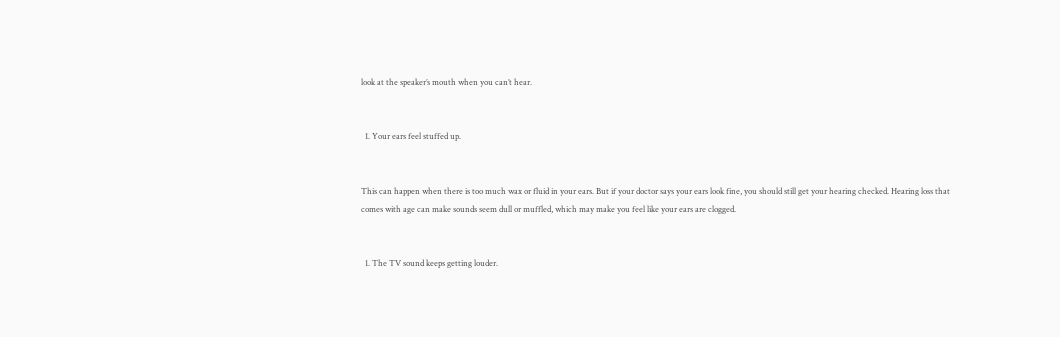look at the speaker’s mouth when you can’t hear.


  1. Your ears feel stuffed up.


This can happen when there is too much wax or fluid in your ears. But if your doctor says your ears look fine, you should still get your hearing checked. Hearing loss that comes with age can make sounds seem dull or muffled, which may make you feel like your ears are clogged.


  1. The TV sound keeps getting louder.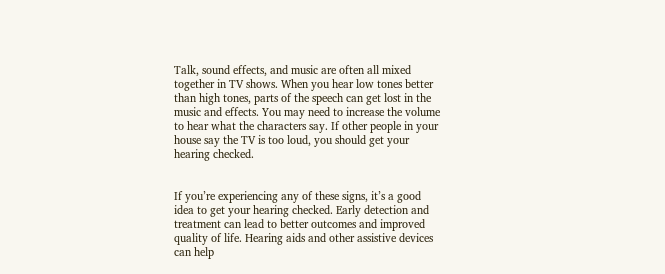Talk, sound effects, and music are often all mixed together in TV shows. When you hear low tones better than high tones, parts of the speech can get lost in the music and effects. You may need to increase the volume to hear what the characters say. If other people in your house say the TV is too loud, you should get your hearing checked.


If you’re experiencing any of these signs, it’s a good idea to get your hearing checked. Early detection and treatment can lead to better outcomes and improved quality of life. Hearing aids and other assistive devices can help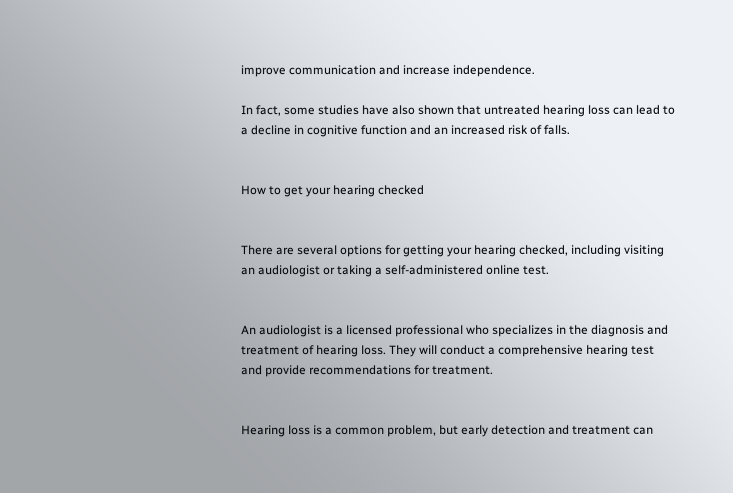improve communication and increase independence.

In fact, some studies have also shown that untreated hearing loss can lead to a decline in cognitive function and an increased risk of falls.


How to get your hearing checked


There are several options for getting your hearing checked, including visiting an audiologist or taking a self-administered online test.


An audiologist is a licensed professional who specializes in the diagnosis and treatment of hearing loss. They will conduct a comprehensive hearing test and provide recommendations for treatment.


Hearing loss is a common problem, but early detection and treatment can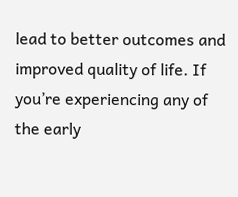lead to better outcomes and improved quality of life. If you’re experiencing any of the early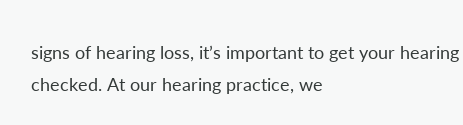signs of hearing loss, it’s important to get your hearing checked. At our hearing practice, we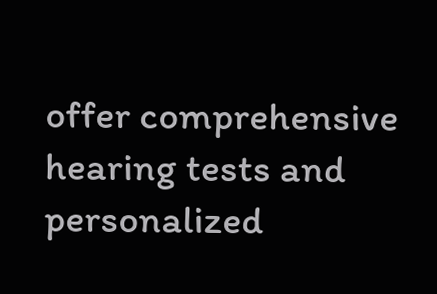offer comprehensive hearing tests and personalized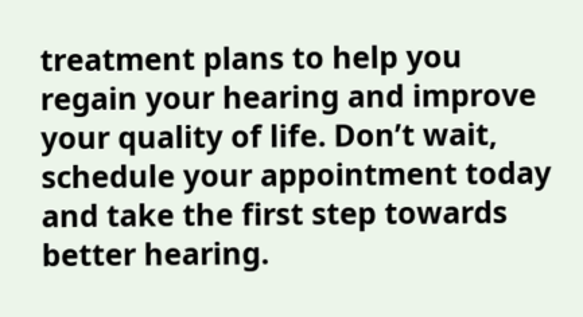treatment plans to help you regain your hearing and improve your quality of life. Don’t wait, schedule your appointment today and take the first step towards better hearing.